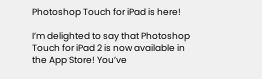Photoshop Touch for iPad is here!

I’m delighted to say that Photoshop Touch for iPad 2 is now available in the App Store! You’ve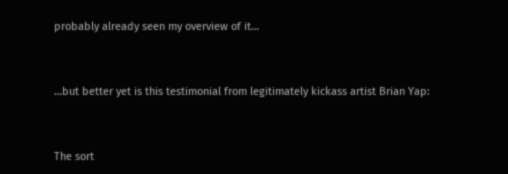probably already seen my overview of it…


…but better yet is this testimonial from legitimately kickass artist Brian Yap:


The sort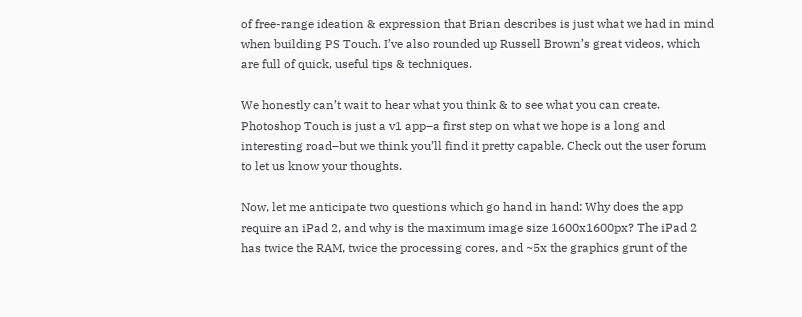of free-range ideation & expression that Brian describes is just what we had in mind when building PS Touch. I’ve also rounded up Russell Brown’s great videos, which are full of quick, useful tips & techniques.

We honestly can’t wait to hear what you think & to see what you can create.  Photoshop Touch is just a v1 app–a first step on what we hope is a long and interesting road–but we think you’ll find it pretty capable. Check out the user forum to let us know your thoughts.

Now, let me anticipate two questions which go hand in hand: Why does the app require an iPad 2, and why is the maximum image size 1600x1600px? The iPad 2 has twice the RAM, twice the processing cores, and ~5x the graphics grunt of the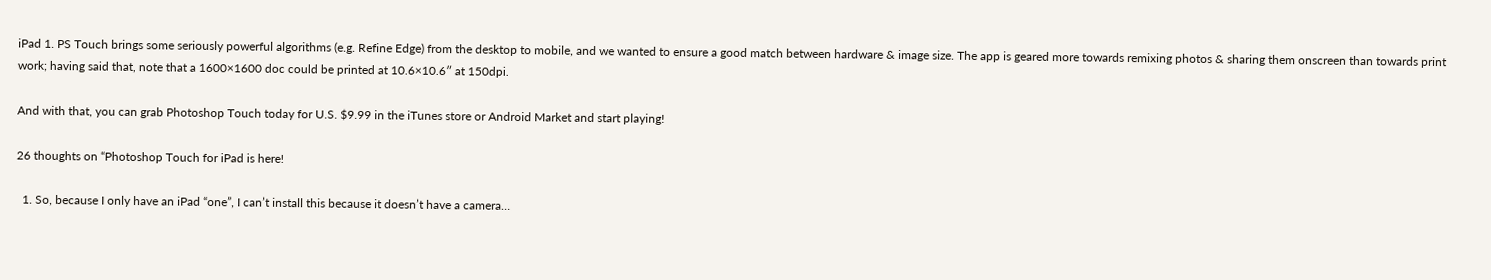iPad 1. PS Touch brings some seriously powerful algorithms (e.g. Refine Edge) from the desktop to mobile, and we wanted to ensure a good match between hardware & image size. The app is geared more towards remixing photos & sharing them onscreen than towards print work; having said that, note that a 1600×1600 doc could be printed at 10.6×10.6″ at 150dpi.

And with that, you can grab Photoshop Touch today for U.S. $9.99 in the iTunes store or Android Market and start playing!

26 thoughts on “Photoshop Touch for iPad is here!

  1. So, because I only have an iPad “one”, I can’t install this because it doesn’t have a camera…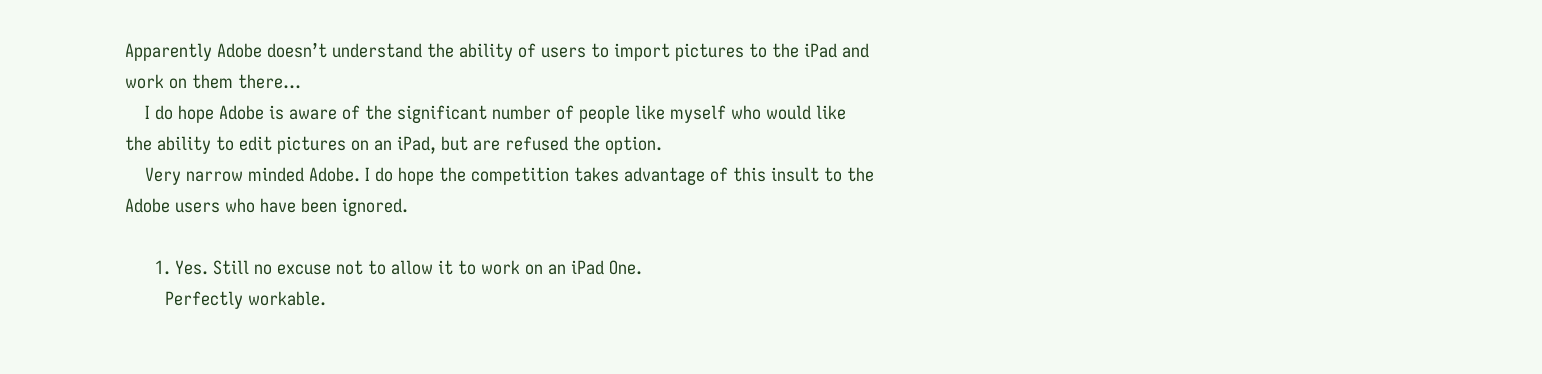Apparently Adobe doesn’t understand the ability of users to import pictures to the iPad and work on them there…
    I do hope Adobe is aware of the significant number of people like myself who would like the ability to edit pictures on an iPad, but are refused the option.
    Very narrow minded Adobe. I do hope the competition takes advantage of this insult to the Adobe users who have been ignored.

      1. Yes. Still no excuse not to allow it to work on an iPad One.
        Perfectly workable.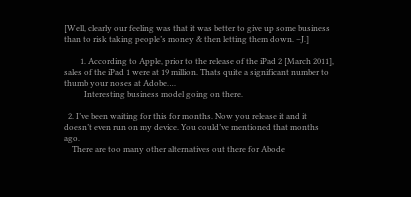[Well, clearly our feeling was that it was better to give up some business than to risk taking people’s money & then letting them down. –J.]

        1. According to Apple, prior to the release of the iPad 2 [March 2011], sales of the iPad 1 were at 19 million. Thats quite a significant number to thumb your noses at Adobe….
          Interesting business model going on there.

  2. I’ve been waiting for this for months. Now you release it and it doesn’t even run on my device. You could’ve mentioned that months ago.
    There are too many other alternatives out there for Abode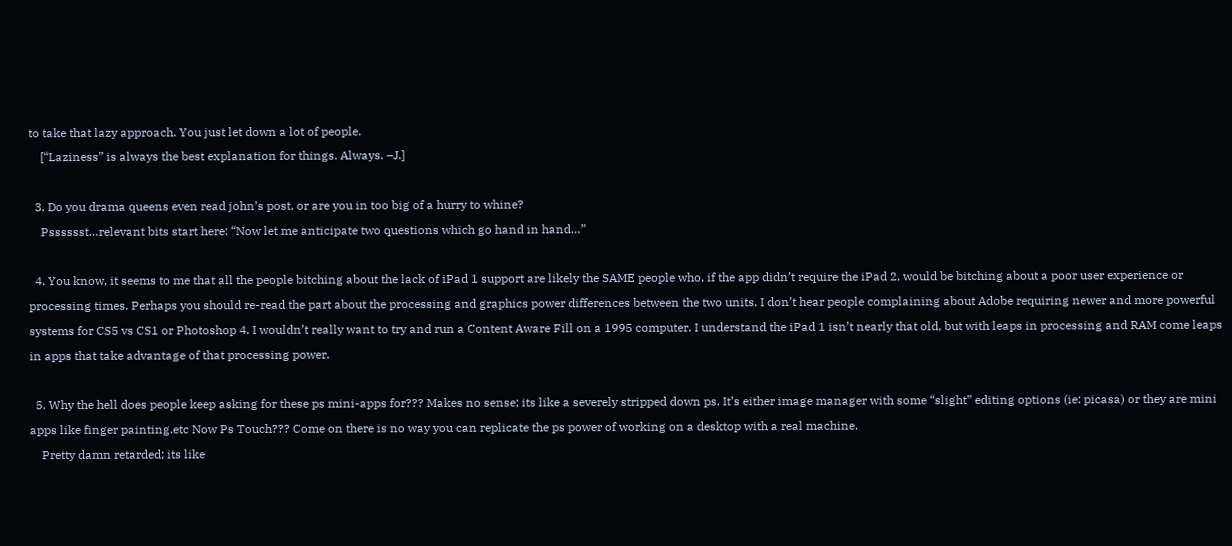to take that lazy approach. You just let down a lot of people.
    [“Laziness” is always the best explanation for things. Always. –J.]

  3. Do you drama queens even read john’s post, or are you in too big of a hurry to whine?
    Psssssst…relevant bits start here: “Now let me anticipate two questions which go hand in hand…”

  4. You know, it seems to me that all the people bitching about the lack of iPad 1 support are likely the SAME people who, if the app didn’t require the iPad 2, would be bitching about a poor user experience or processing times. Perhaps you should re-read the part about the processing and graphics power differences between the two units. I don’t hear people complaining about Adobe requiring newer and more powerful systems for CS5 vs CS1 or Photoshop 4. I wouldn’t really want to try and run a Content Aware Fill on a 1995 computer. I understand the iPad 1 isn’t nearly that old, but with leaps in processing and RAM come leaps in apps that take advantage of that processing power.

  5. Why the hell does people keep asking for these ps mini-apps for??? Makes no sense; its like a severely stripped down ps. It’s either image manager with some “slight” editing options (ie: picasa) or they are mini apps like finger painting.etc Now Ps Touch??? Come on there is no way you can replicate the ps power of working on a desktop with a real machine.
    Pretty damn retarded; its like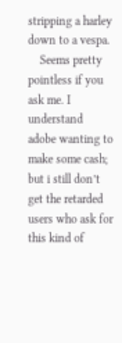stripping a harley down to a vespa.
    Seems pretty pointless if you ask me. I understand adobe wanting to make some cash; but i still don’t get the retarded users who ask for this kind of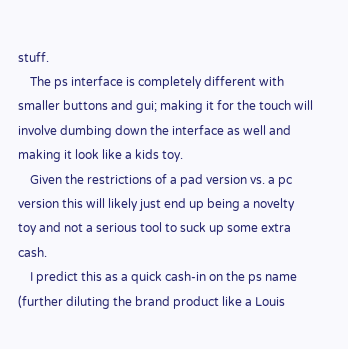stuff.
    The ps interface is completely different with smaller buttons and gui; making it for the touch will involve dumbing down the interface as well and making it look like a kids toy.
    Given the restrictions of a pad version vs. a pc version this will likely just end up being a novelty toy and not a serious tool to suck up some extra cash.
    I predict this as a quick cash-in on the ps name (further diluting the brand product like a Louis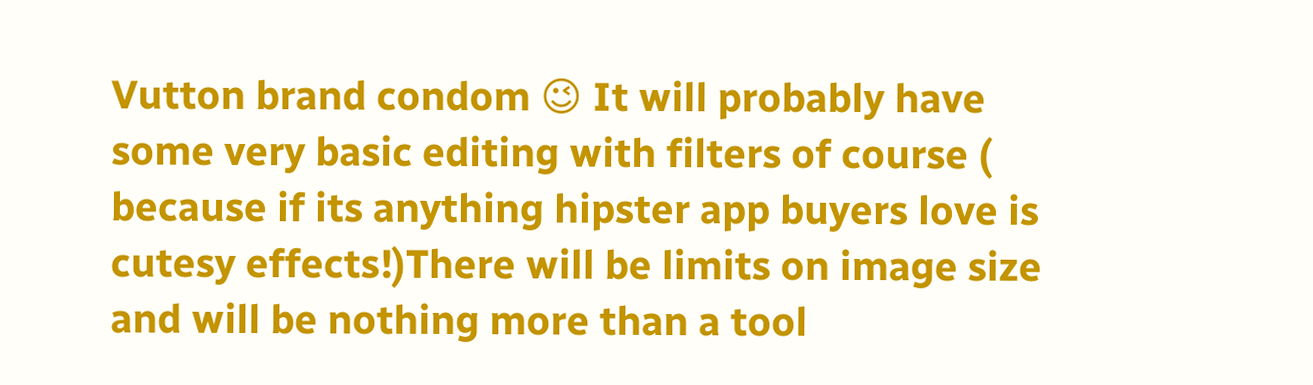Vutton brand condom 😉 It will probably have some very basic editing with filters of course ( because if its anything hipster app buyers love is cutesy effects!)There will be limits on image size and will be nothing more than a tool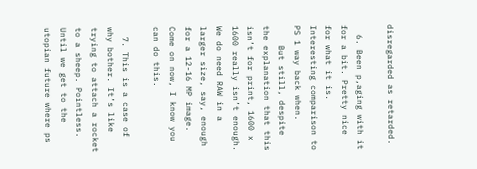disregarded as retarded.

  6. Been p,aging with it for a bit. Pretty nice for what it is. Interesting comparison to PS 1 way back when.
    But still, despite the explanation that this isn’t for print, 1600 x 1600 really isn’t enough. We do need RAW in a larger size, say, enough for a 12-16 MP image. Come on now, I know you can do this.

  7. This is a case of why bother. It’s like trying to attach a rocket to a sheep. Pointless. Until we get to the utopian future where ps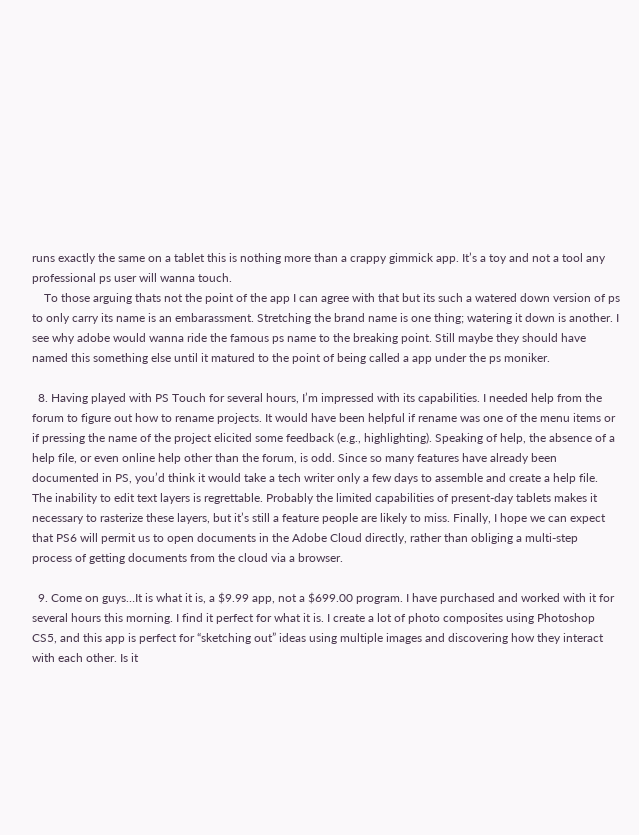runs exactly the same on a tablet this is nothing more than a crappy gimmick app. It’s a toy and not a tool any professional ps user will wanna touch.
    To those arguing thats not the point of the app I can agree with that but its such a watered down version of ps to only carry its name is an embarassment. Stretching the brand name is one thing; watering it down is another. I see why adobe would wanna ride the famous ps name to the breaking point. Still maybe they should have named this something else until it matured to the point of being called a app under the ps moniker.

  8. Having played with PS Touch for several hours, I’m impressed with its capabilities. I needed help from the forum to figure out how to rename projects. It would have been helpful if rename was one of the menu items or if pressing the name of the project elicited some feedback (e.g., highlighting). Speaking of help, the absence of a help file, or even online help other than the forum, is odd. Since so many features have already been documented in PS, you’d think it would take a tech writer only a few days to assemble and create a help file. The inability to edit text layers is regrettable. Probably the limited capabilities of present-day tablets makes it necessary to rasterize these layers, but it’s still a feature people are likely to miss. Finally, I hope we can expect that PS6 will permit us to open documents in the Adobe Cloud directly, rather than obliging a multi-step process of getting documents from the cloud via a browser.

  9. Come on guys…It is what it is, a $9.99 app, not a $699.00 program. I have purchased and worked with it for several hours this morning. I find it perfect for what it is. I create a lot of photo composites using Photoshop CS5, and this app is perfect for “sketching out” ideas using multiple images and discovering how they interact with each other. Is it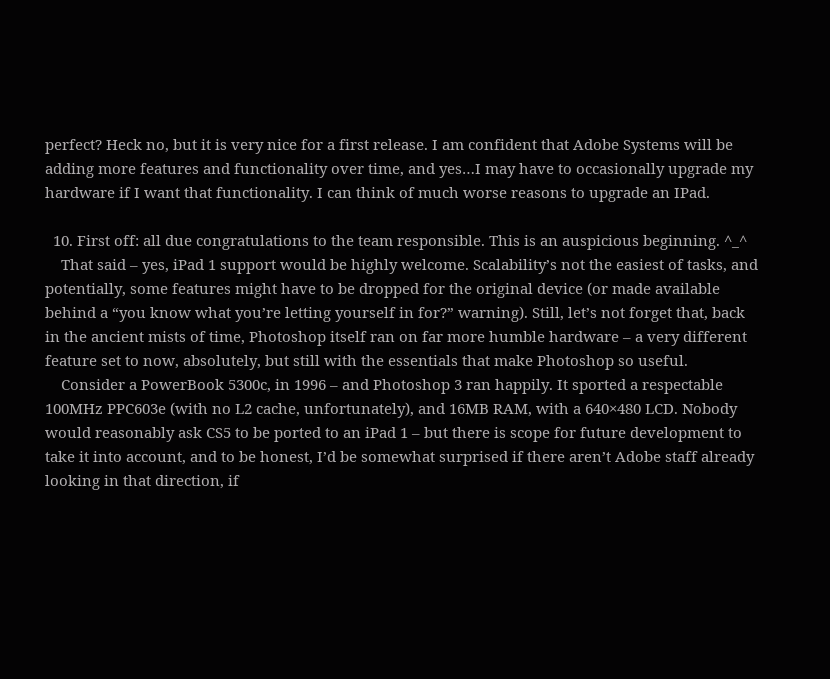perfect? Heck no, but it is very nice for a first release. I am confident that Adobe Systems will be adding more features and functionality over time, and yes…I may have to occasionally upgrade my hardware if I want that functionality. I can think of much worse reasons to upgrade an IPad.

  10. First off: all due congratulations to the team responsible. This is an auspicious beginning. ^_^
    That said – yes, iPad 1 support would be highly welcome. Scalability’s not the easiest of tasks, and potentially, some features might have to be dropped for the original device (or made available behind a “you know what you’re letting yourself in for?” warning). Still, let’s not forget that, back in the ancient mists of time, Photoshop itself ran on far more humble hardware – a very different feature set to now, absolutely, but still with the essentials that make Photoshop so useful.
    Consider a PowerBook 5300c, in 1996 – and Photoshop 3 ran happily. It sported a respectable 100MHz PPC603e (with no L2 cache, unfortunately), and 16MB RAM, with a 640×480 LCD. Nobody would reasonably ask CS5 to be ported to an iPad 1 – but there is scope for future development to take it into account, and to be honest, I’d be somewhat surprised if there aren’t Adobe staff already looking in that direction, if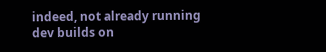indeed, not already running dev builds on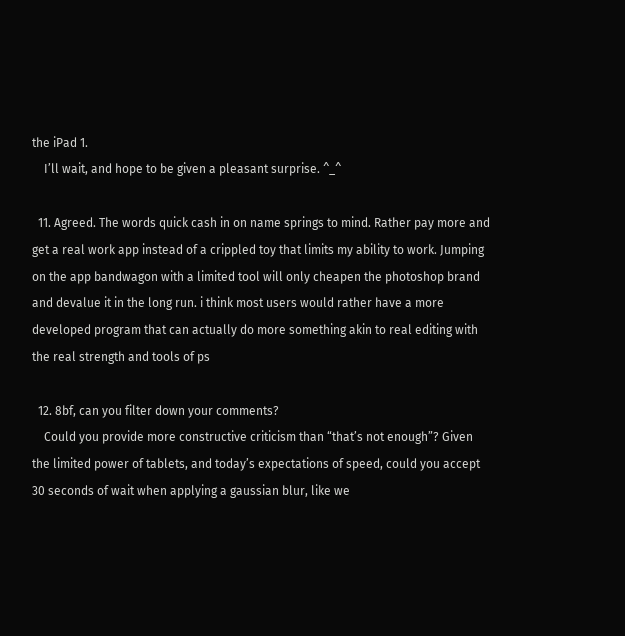the iPad 1.
    I’ll wait, and hope to be given a pleasant surprise. ^_^

  11. Agreed. The words quick cash in on name springs to mind. Rather pay more and get a real work app instead of a crippled toy that limits my ability to work. Jumping on the app bandwagon with a limited tool will only cheapen the photoshop brand and devalue it in the long run. i think most users would rather have a more developed program that can actually do more something akin to real editing with the real strength and tools of ps

  12. 8bf, can you filter down your comments?
    Could you provide more constructive criticism than “that’s not enough”? Given the limited power of tablets, and today’s expectations of speed, could you accept 30 seconds of wait when applying a gaussian blur, like we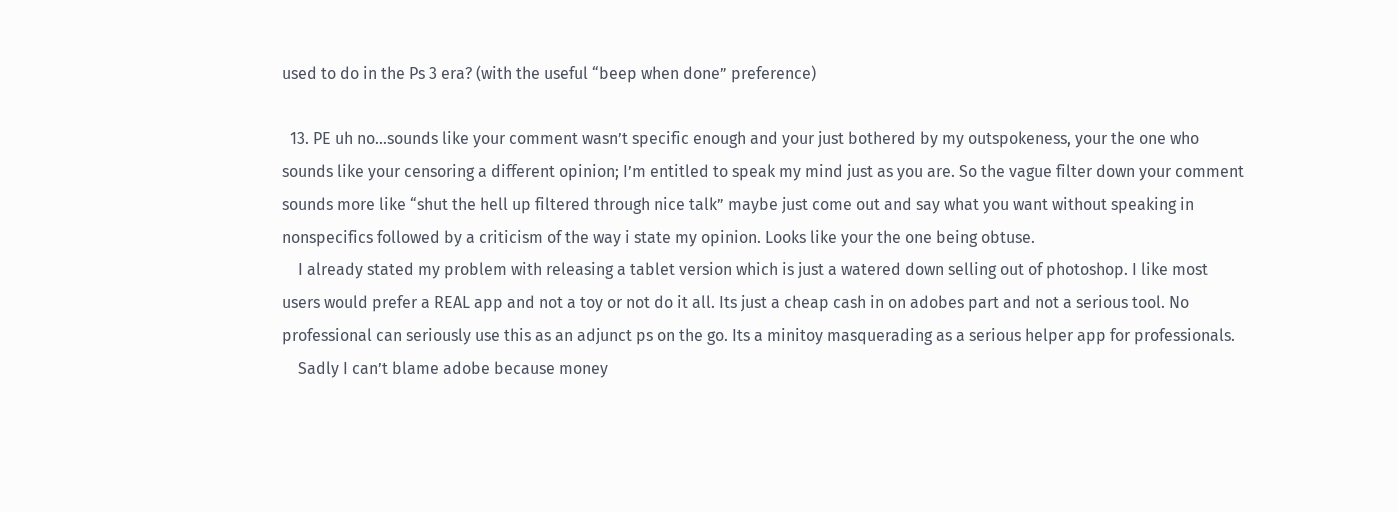used to do in the Ps 3 era? (with the useful “beep when done” preference)

  13. PE uh no…sounds like your comment wasn’t specific enough and your just bothered by my outspokeness, your the one who sounds like your censoring a different opinion; I’m entitled to speak my mind just as you are. So the vague filter down your comment sounds more like “shut the hell up filtered through nice talk” maybe just come out and say what you want without speaking in nonspecifics followed by a criticism of the way i state my opinion. Looks like your the one being obtuse.
    I already stated my problem with releasing a tablet version which is just a watered down selling out of photoshop. I like most users would prefer a REAL app and not a toy or not do it all. Its just a cheap cash in on adobes part and not a serious tool. No professional can seriously use this as an adjunct ps on the go. Its a minitoy masquerading as a serious helper app for professionals.
    Sadly I can’t blame adobe because money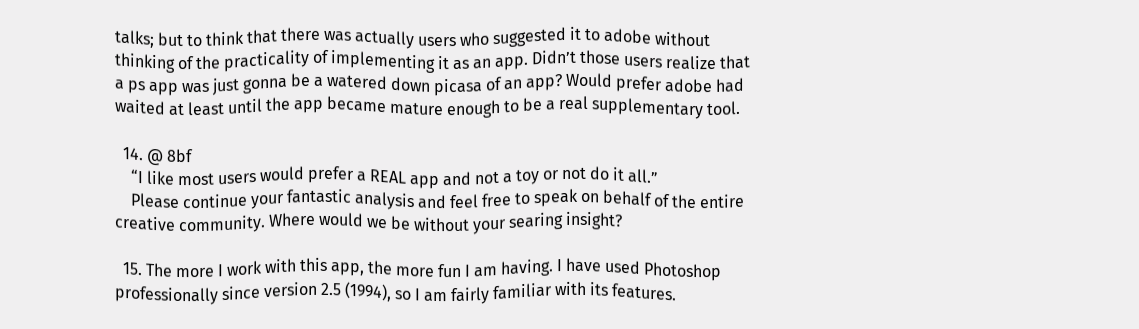talks; but to think that there was actually users who suggested it to adobe without thinking of the practicality of implementing it as an app. Didn’t those users realize that a ps app was just gonna be a watered down picasa of an app? Would prefer adobe had waited at least until the app became mature enough to be a real supplementary tool.

  14. @ 8bf
    “I like most users would prefer a REAL app and not a toy or not do it all.”
    Please continue your fantastic analysis and feel free to speak on behalf of the entire creative community. Where would we be without your searing insight?

  15. The more I work with this app, the more fun I am having. I have used Photoshop professionally since version 2.5 (1994), so I am fairly familiar with its features.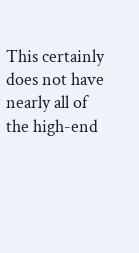This certainly does not have nearly all of the high-end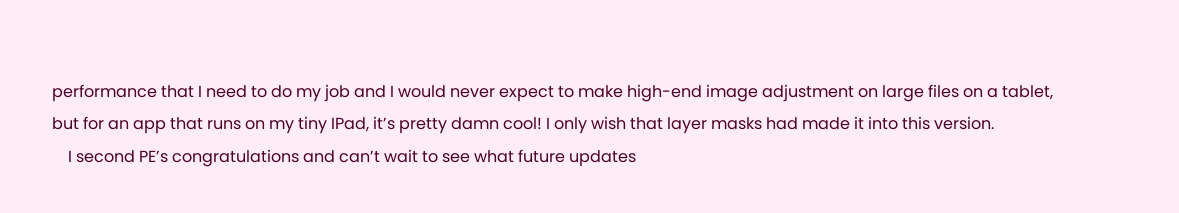performance that I need to do my job and I would never expect to make high-end image adjustment on large files on a tablet, but for an app that runs on my tiny IPad, it’s pretty damn cool! I only wish that layer masks had made it into this version.
    I second PE’s congratulations and can’t wait to see what future updates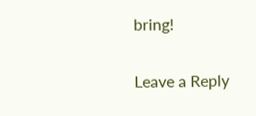bring!

Leave a Reply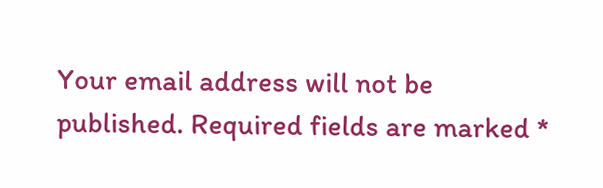Your email address will not be published. Required fields are marked *